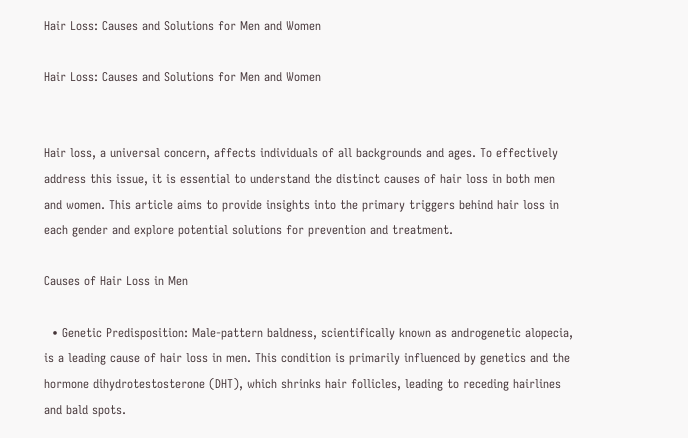Hair Loss: Causes and Solutions for Men and Women

Hair Loss: Causes and Solutions for Men and Women


Hair loss, a universal concern, affects individuals of all backgrounds and ages. To effectively address this issue, it is essential to understand the distinct causes of hair loss in both men and women. This article aims to provide insights into the primary triggers behind hair loss in each gender and explore potential solutions for prevention and treatment.

Causes of Hair Loss in Men

  • Genetic Predisposition: Male-pattern baldness, scientifically known as androgenetic alopecia, is a leading cause of hair loss in men. This condition is primarily influenced by genetics and the hormone dihydrotestosterone (DHT), which shrinks hair follicles, leading to receding hairlines and bald spots.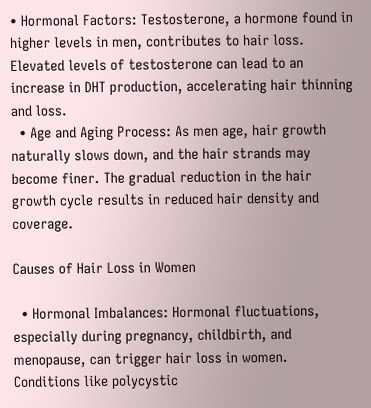• Hormonal Factors: Testosterone, a hormone found in higher levels in men, contributes to hair loss. Elevated levels of testosterone can lead to an increase in DHT production, accelerating hair thinning and loss.
  • Age and Aging Process: As men age, hair growth naturally slows down, and the hair strands may become finer. The gradual reduction in the hair growth cycle results in reduced hair density and coverage.

Causes of Hair Loss in Women

  • Hormonal Imbalances: Hormonal fluctuations, especially during pregnancy, childbirth, and menopause, can trigger hair loss in women. Conditions like polycystic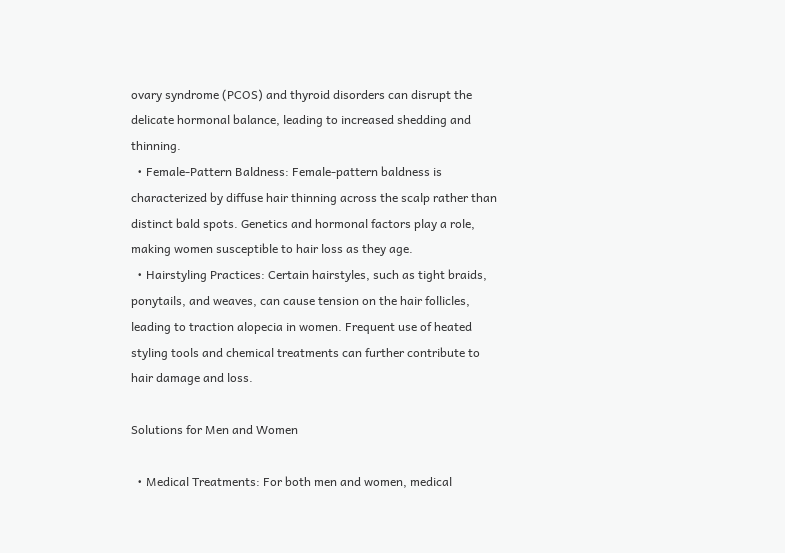ovary syndrome (PCOS) and thyroid disorders can disrupt the delicate hormonal balance, leading to increased shedding and thinning.
  • Female-Pattern Baldness: Female-pattern baldness is characterized by diffuse hair thinning across the scalp rather than distinct bald spots. Genetics and hormonal factors play a role, making women susceptible to hair loss as they age.
  • Hairstyling Practices: Certain hairstyles, such as tight braids, ponytails, and weaves, can cause tension on the hair follicles, leading to traction alopecia in women. Frequent use of heated styling tools and chemical treatments can further contribute to hair damage and loss.

Solutions for Men and Women

  • Medical Treatments: For both men and women, medical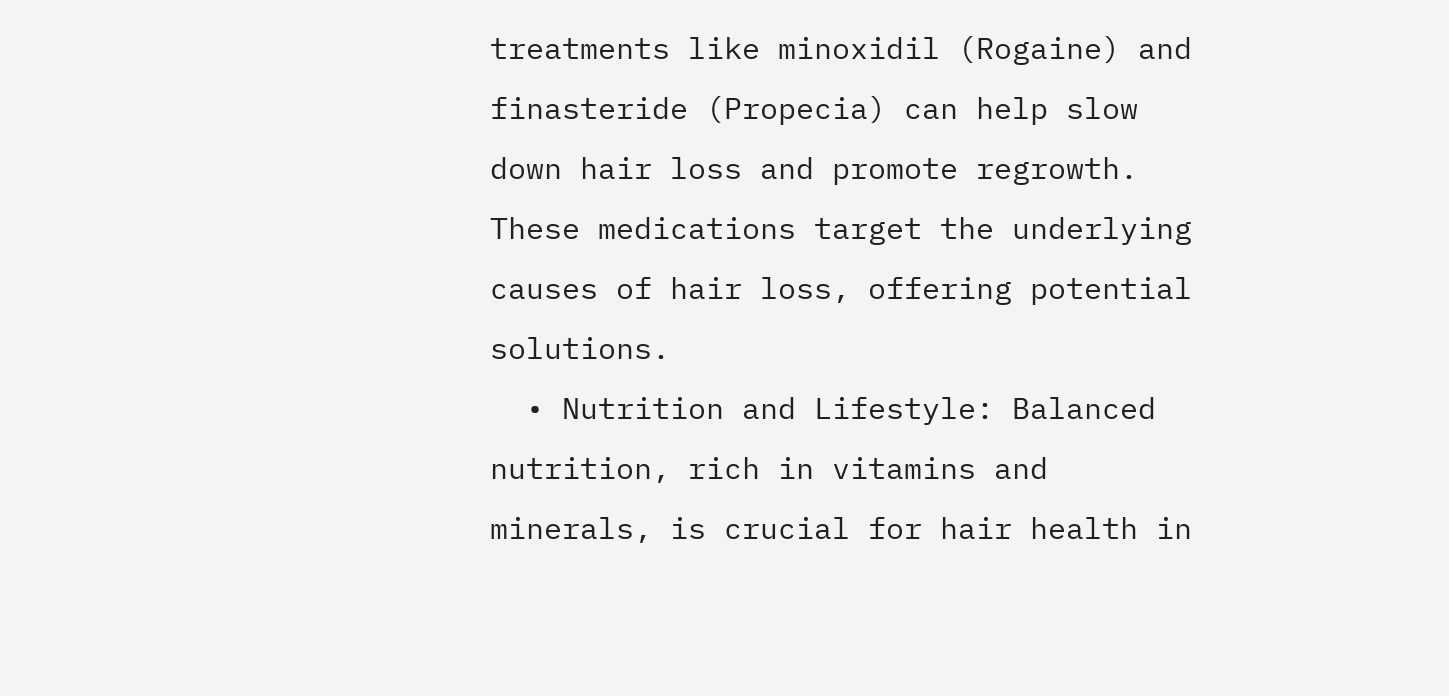treatments like minoxidil (Rogaine) and finasteride (Propecia) can help slow down hair loss and promote regrowth. These medications target the underlying causes of hair loss, offering potential solutions.
  • Nutrition and Lifestyle: Balanced nutrition, rich in vitamins and minerals, is crucial for hair health in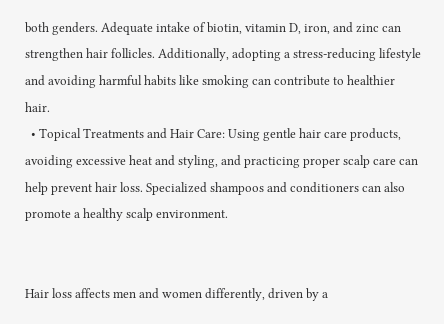both genders. Adequate intake of biotin, vitamin D, iron, and zinc can strengthen hair follicles. Additionally, adopting a stress-reducing lifestyle and avoiding harmful habits like smoking can contribute to healthier hair.
  • Topical Treatments and Hair Care: Using gentle hair care products, avoiding excessive heat and styling, and practicing proper scalp care can help prevent hair loss. Specialized shampoos and conditioners can also promote a healthy scalp environment.


Hair loss affects men and women differently, driven by a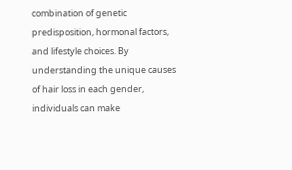combination of genetic predisposition, hormonal factors, and lifestyle choices. By understanding the unique causes of hair loss in each gender, individuals can make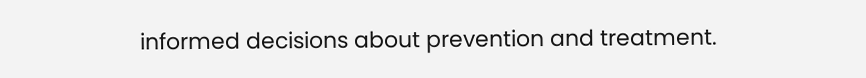informed decisions about prevention and treatment.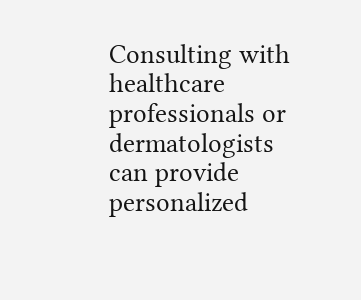Consulting with healthcare professionals or dermatologists can provide personalized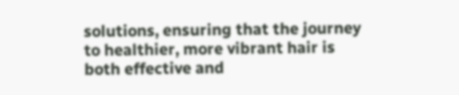solutions, ensuring that the journey to healthier, more vibrant hair is both effective and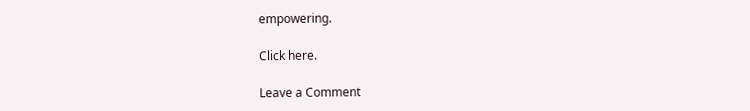empowering.

Click here.

Leave a Comment